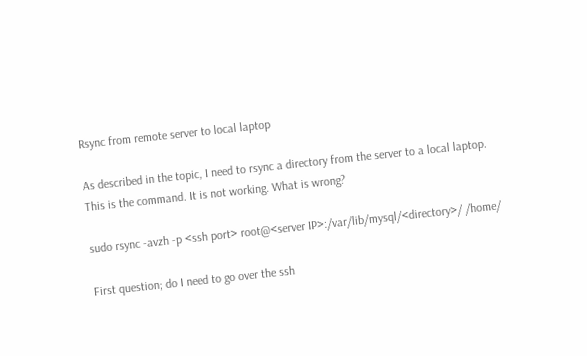Rsync from remote server to local laptop

As described in the topic, I need to rsync a directory from the server to a local laptop.
This is the command. It is not working. What is wrong?

sudo rsync -avzh -p <ssh port> root@<server IP>:/var/lib/mysql/<directory>/ /home/

First question; do I need to go over the ssh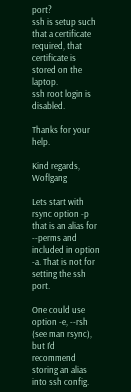port?
ssh is setup such that a certificate required, that certificate is stored on the laptop.
ssh root login is disabled.

Thanks for your help.

Kind regards, Woflgang

Lets start with rsync option -p that is an alias for --perms and included in option -a. That is not for setting the ssh port.

One could use option -e, --rsh (see man rsync), but I’d recommend storing an alias into ssh config.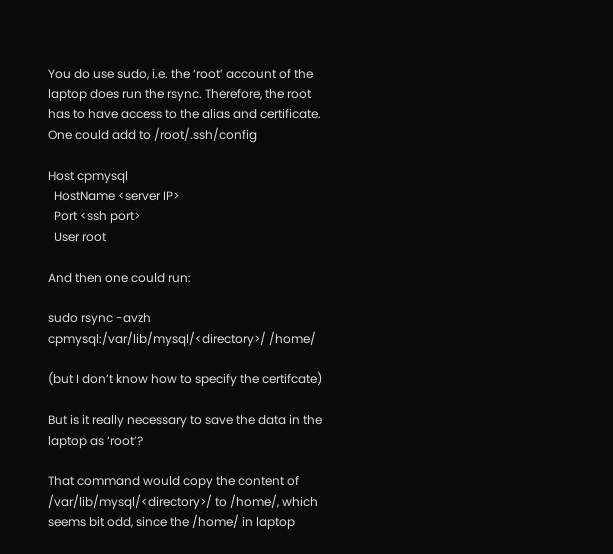You do use sudo, i.e. the ‘root’ account of the laptop does run the rsync. Therefore, the root has to have access to the alias and certificate. One could add to /root/.ssh/config

Host cpmysql
  HostName <server IP>
  Port <ssh port>
  User root

And then one could run:

sudo rsync -avzh cpmysql:/var/lib/mysql/<directory>/ /home/

(but I don’t know how to specify the certifcate)

But is it really necessary to save the data in the laptop as ‘root’?

That command would copy the content of /var/lib/mysql/<directory>/ to /home/, which seems bit odd, since the /home/ in laptop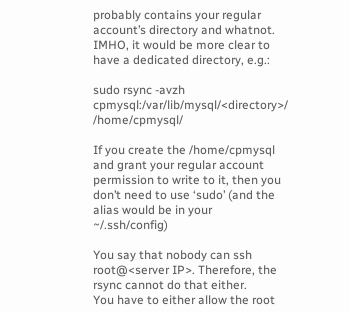probably contains your regular account’s directory and whatnot.
IMHO, it would be more clear to have a dedicated directory, e.g.:

sudo rsync -avzh cpmysql:/var/lib/mysql/<directory>/ /home/cpmysql/

If you create the /home/cpmysql and grant your regular account permission to write to it, then you don’t need to use ‘sudo’ (and the alias would be in your ~/.ssh/config)

You say that nobody can ssh root@<server IP>. Therefore, the rsync cannot do that either.
You have to either allow the root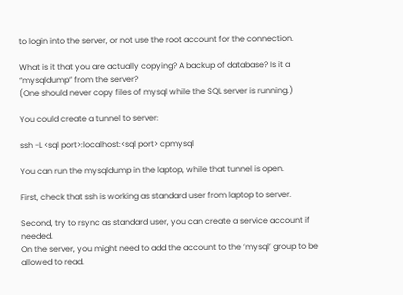to login into the server, or not use the root account for the connection.

What is it that you are actually copying? A backup of database? Is it a “mysqldump” from the server?
(One should never copy files of mysql while the SQL server is running.)

You could create a tunnel to server:

ssh -L <sql port>:localhost:<sql port> cpmysql

You can run the mysqldump in the laptop, while that tunnel is open.

First, check that ssh is working as standard user from laptop to server.

Second, try to rsync as standard user, you can create a service account if needed.
On the server, you might need to add the account to the ‘mysql’ group to be allowed to read.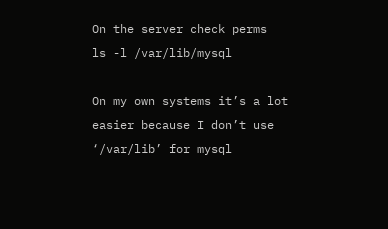On the server check perms
ls -l /var/lib/mysql

On my own systems it’s a lot easier because I don’t use ‘/var/lib’ for mysql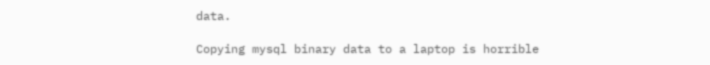data.

Copying mysql binary data to a laptop is horrible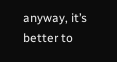anyway, it’s better to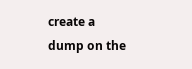create a dump on the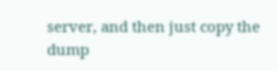server, and then just copy the dump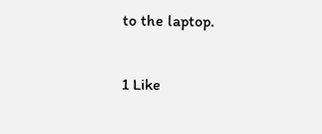to the laptop.

1 Like